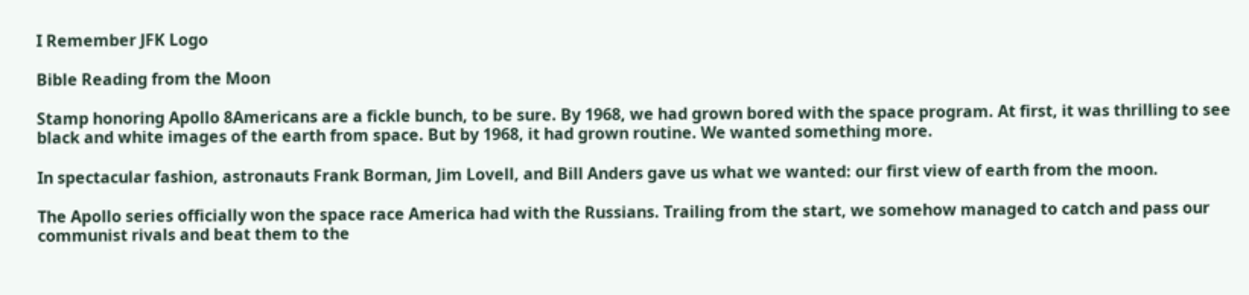I Remember JFK Logo

Bible Reading from the Moon

Stamp honoring Apollo 8Americans are a fickle bunch, to be sure. By 1968, we had grown bored with the space program. At first, it was thrilling to see black and white images of the earth from space. But by 1968, it had grown routine. We wanted something more.

In spectacular fashion, astronauts Frank Borman, Jim Lovell, and Bill Anders gave us what we wanted: our first view of earth from the moon.

The Apollo series officially won the space race America had with the Russians. Trailing from the start, we somehow managed to catch and pass our communist rivals and beat them to the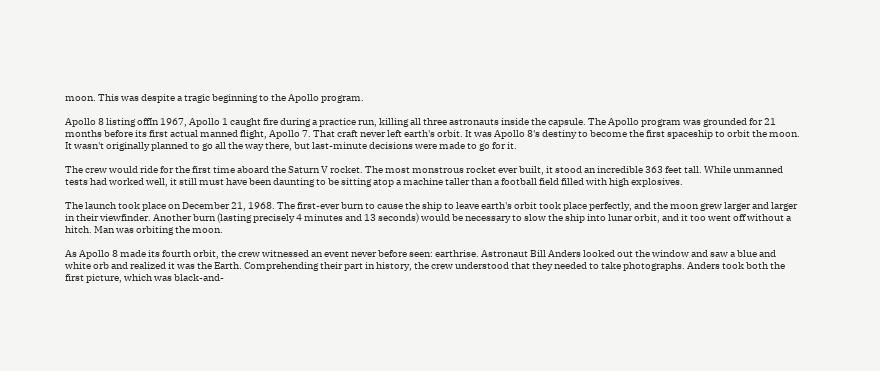moon. This was despite a tragic beginning to the Apollo program.

Apollo 8 listing offIn 1967, Apollo 1 caught fire during a practice run, killing all three astronauts inside the capsule. The Apollo program was grounded for 21 months before its first actual manned flight, Apollo 7. That craft never left earth's orbit. It was Apollo 8's destiny to become the first spaceship to orbit the moon. It wasn't originally planned to go all the way there, but last-minute decisions were made to go for it.

The crew would ride for the first time aboard the Saturn V rocket. The most monstrous rocket ever built, it stood an incredible 363 feet tall. While unmanned tests had worked well, it still must have been daunting to be sitting atop a machine taller than a football field filled with high explosives.

The launch took place on December 21, 1968. The first-ever burn to cause the ship to leave earth's orbit took place perfectly, and the moon grew larger and larger in their viewfinder. Another burn (lasting precisely 4 minutes and 13 seconds) would be necessary to slow the ship into lunar orbit, and it too went off without a hitch. Man was orbiting the moon.

As Apollo 8 made its fourth orbit, the crew witnessed an event never before seen: earthrise. Astronaut Bill Anders looked out the window and saw a blue and white orb and realized it was the Earth. Comprehending their part in history, the crew understood that they needed to take photographs. Anders took both the first picture, which was black-and-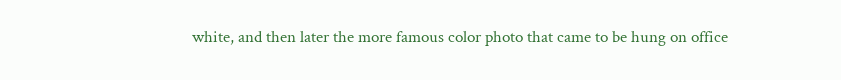white, and then later the more famous color photo that came to be hung on office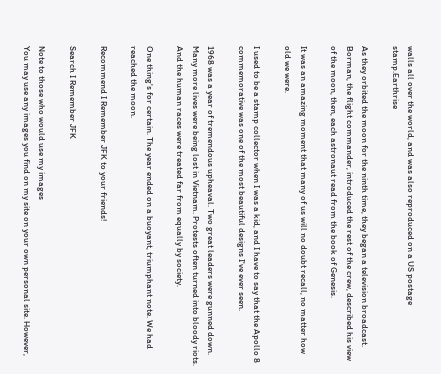walls all over the world, and was also reproduced on a US postage stamp.Earthrise

As they orbited the moon for the ninth time, they began a television broadcast. Borman, the flight commander, introduced the rest of the crew, described his view of the moon, then, each astronaut read from the book of Genesis.

It was an amazing moment that many of us will no doubt recall, no matter how old we were.

I used to be a stamp collector when I was a kid, and I have to say that the Apollo 8 commemorative was one of the most beautiful designs I've ever seen.

1968 was a year of tremendous upheaval. Two great leaders were gunned down. Many more lives were being lost in Vietnam. Protests often turned into bloody riots. And the human races were treated far from equally by society.

One thing's for certain. The year ended on a buoyant, triumphant note. We had reached the moon.

Recommend I Remember JFK to your friends!

Search I Remember JFK

Note to those who would use my images
You may use any images you find on my site on your own personal site. However,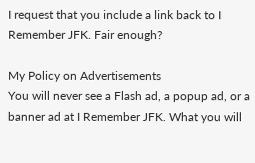I request that you include a link back to I Remember JFK. Fair enough?

My Policy on Advertisements
You will never see a Flash ad, a popup ad, or a banner ad at I Remember JFK. What you will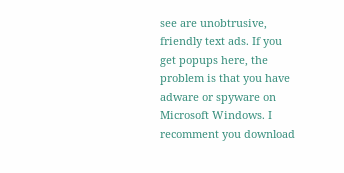see are unobtrusive, friendly text ads. If you get popups here, the problem is that you have adware or spyware on Microsoft Windows. I recomment you download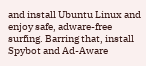and install Ubuntu Linux and enjoy safe, adware-free surfing. Barring that, install Spybot and Ad-Aware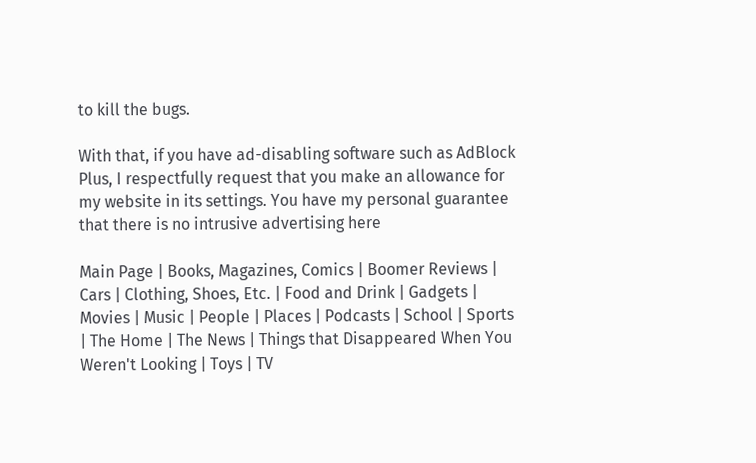to kill the bugs.

With that, if you have ad-disabling software such as AdBlock Plus, I respectfully request that you make an allowance for my website in its settings. You have my personal guarantee that there is no intrusive advertising here

Main Page | Books, Magazines, Comics | Boomer Reviews | Cars | Clothing, Shoes, Etc. | Food and Drink | Gadgets | Movies | Music | People | Places | Podcasts | School | Sports | The Home | The News | Things that Disappeared When You Weren't Looking | Toys | TV